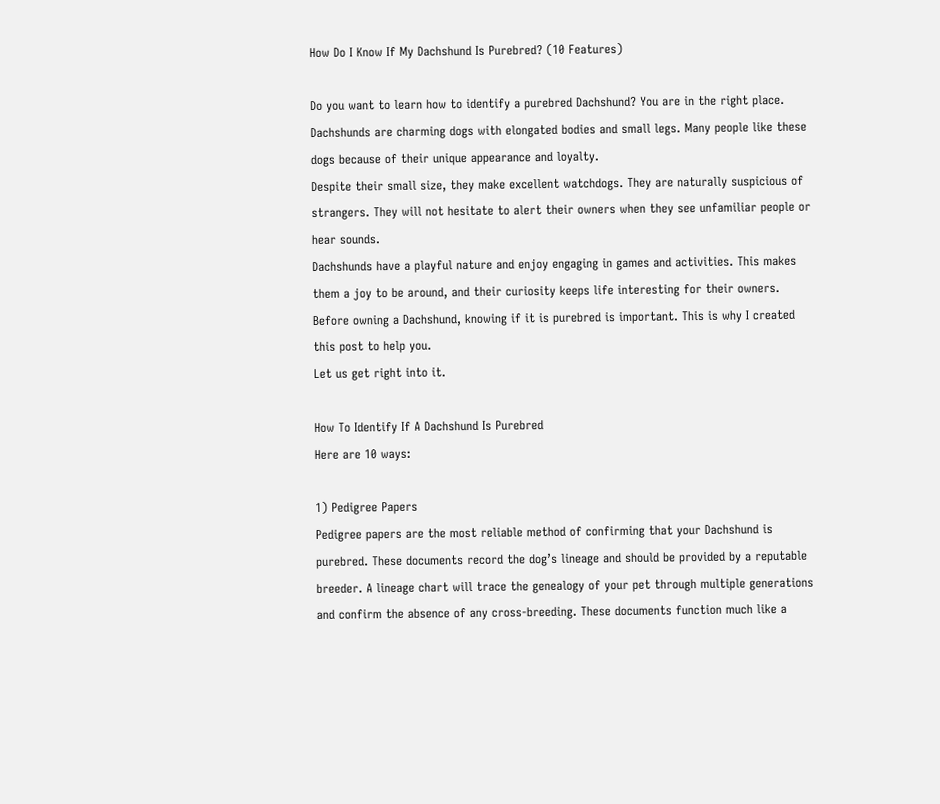How Do I Know If My Dachshund Is Purebred? (10 Features)

Do you want to learn how to identify a purebred Dachshund? You are in the right place.
Dachshunds are charming dogs with elongated bodies and small legs. Many people like these dogs because of their unique appearance and loyalty.
Despite their small size, they make excellent watchdogs. They are naturally suspicious of strangers. They will not hesitate to alert their owners when they see unfamiliar people or hear sounds.
Dachshunds have a playful nature and enjoy engaging in games and activities. This makes them a joy to be around, and their curiosity keeps life interesting for their owners.
Before owning a Dachshund, knowing if it is purebred is important. This is why I created this post to help you.
Let us get right into it.

How To Identify If A Dachshund Is Purebred
Here are 10 ways:

1) Pedigree Papers
Pedigree papers are the most reliable method of confirming that your Dachshund is purebred. These documents record the dog’s lineage and should be provided by a reputable breeder. A lineage chart will trace the genealogy of your pet through multiple generations and confirm the absence of any cross-breeding. These documents function much like a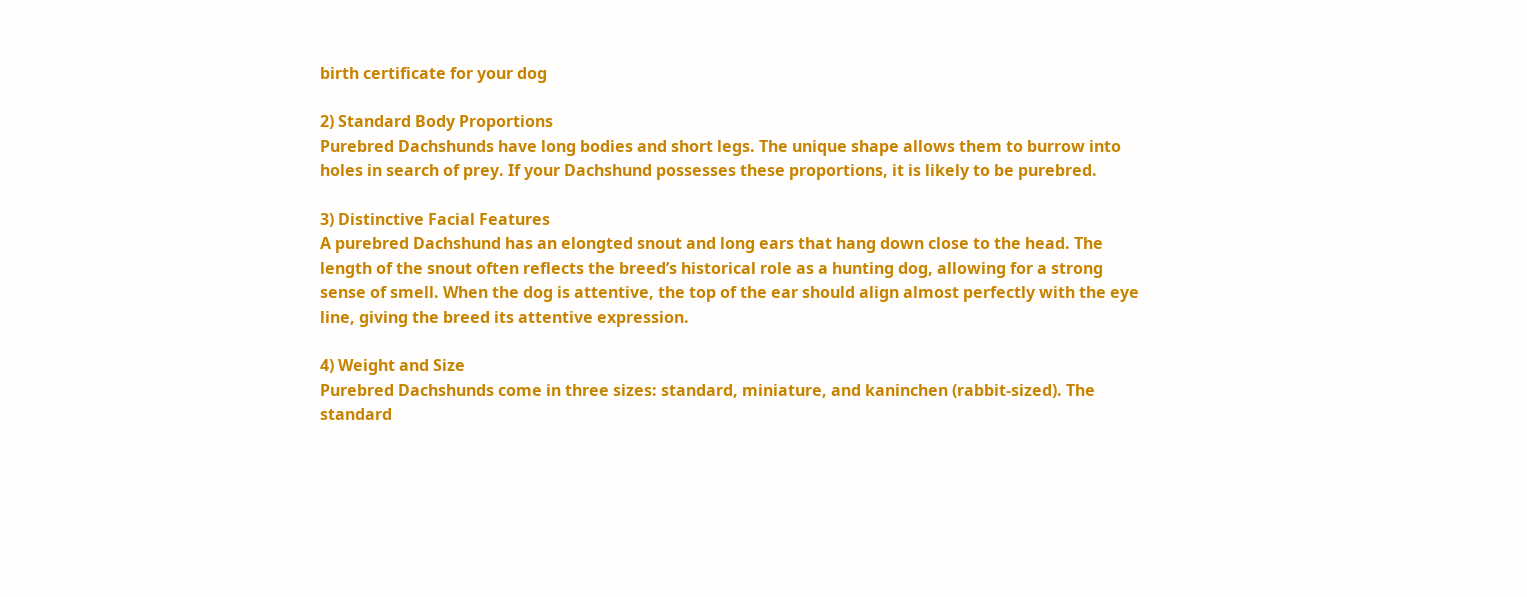birth certificate for your dog

2) Standard Body Proportions
Purebred Dachshunds have long bodies and short legs. The unique shape allows them to burrow into holes in search of prey. If your Dachshund possesses these proportions, it is likely to be purebred.

3) Distinctive Facial Features
A purebred Dachshund has an elongted snout and long ears that hang down close to the head. The length of the snout often reflects the breed’s historical role as a hunting dog, allowing for a strong sense of smell. When the dog is attentive, the top of the ear should align almost perfectly with the eye line, giving the breed its attentive expression.

4) Weight and Size
Purebred Dachshunds come in three sizes: standard, miniature, and kaninchen (rabbit-sized). The standard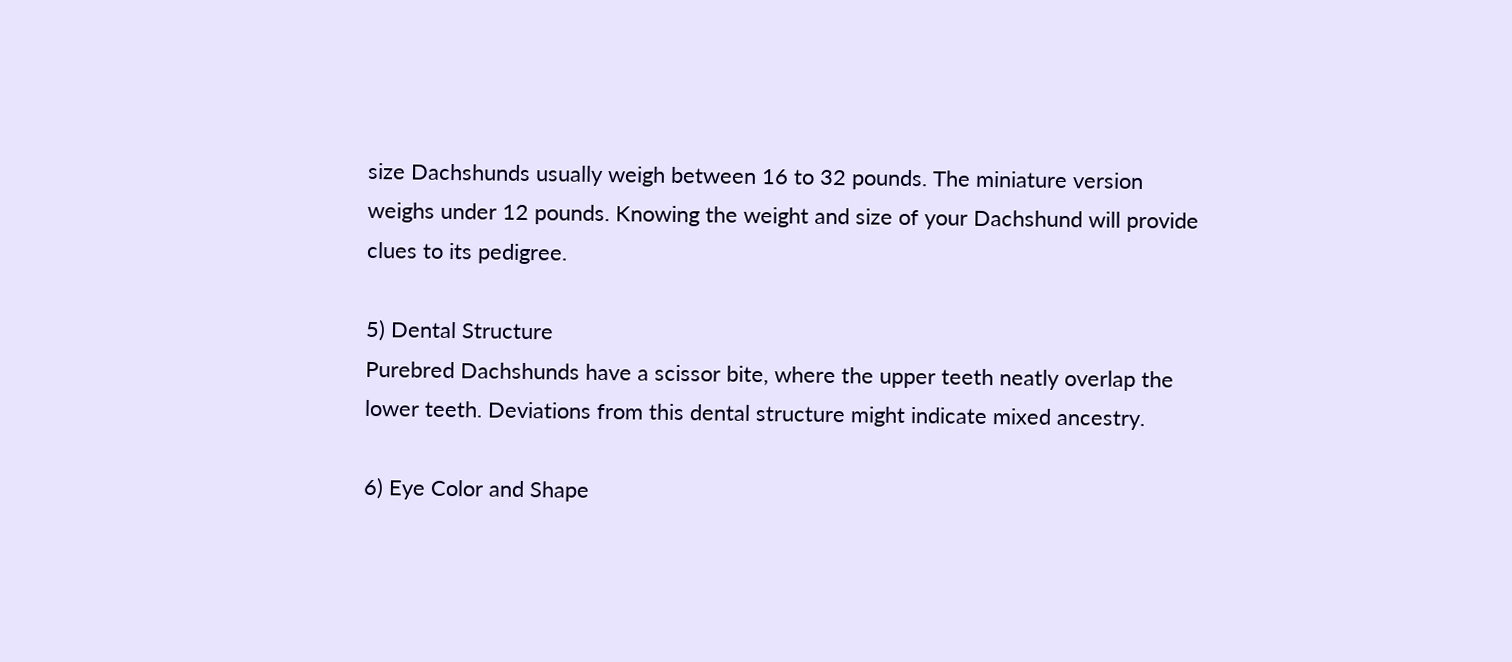size Dachshunds usually weigh between 16 to 32 pounds. The miniature version weighs under 12 pounds. Knowing the weight and size of your Dachshund will provide clues to its pedigree.

5) Dental Structure
Purebred Dachshunds have a scissor bite, where the upper teeth neatly overlap the lower teeth. Deviations from this dental structure might indicate mixed ancestry.

6) Eye Color and Shape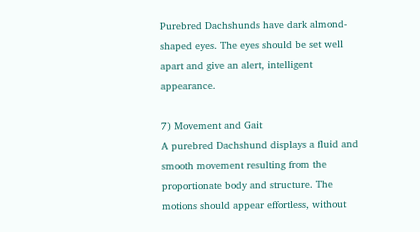Purebred Dachshunds have dark almond-shaped eyes. The eyes should be set well apart and give an alert, intelligent appearance.

7) Movement and Gait
A purebred Dachshund displays a fluid and smooth movement resulting from the proportionate body and structure. The motions should appear effortless, without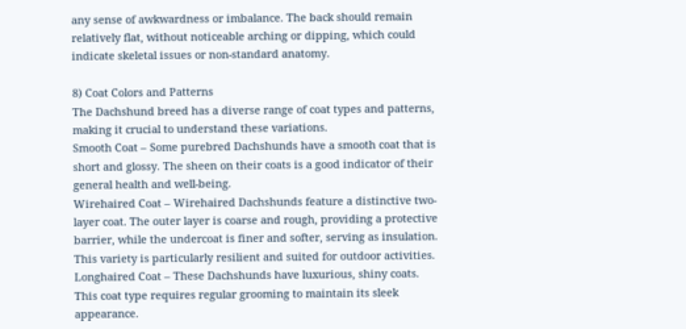any sense of awkwardness or imbalance. The back should remain relatively flat, without noticeable arching or dipping, which could indicate skeletal issues or non-standard anatomy.

8) Coat Colors and Patterns
The Dachshund breed has a diverse range of coat types and patterns, making it crucial to understand these variations.
Smooth Coat – Some purebred Dachshunds have a smooth coat that is short and glossy. The sheen on their coats is a good indicator of their general health and well-being.
Wirehaired Coat – Wirehaired Dachshunds feature a distinctive two-layer coat. The outer layer is coarse and rough, providing a protective barrier, while the undercoat is finer and softer, serving as insulation. This variety is particularly resilient and suited for outdoor activities.
Longhaired Coat – These Dachshunds have luxurious, shiny coats. This coat type requires regular grooming to maintain its sleek appearance.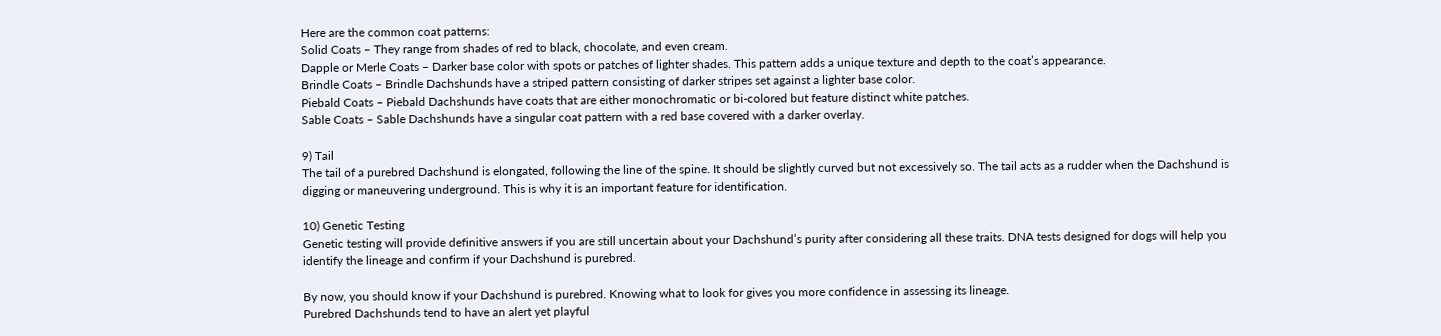Here are the common coat patterns:
Solid Coats – They range from shades of red to black, chocolate, and even cream.
Dapple or Merle Coats – Darker base color with spots or patches of lighter shades. This pattern adds a unique texture and depth to the coat’s appearance.
Brindle Coats – Brindle Dachshunds have a striped pattern consisting of darker stripes set against a lighter base color.
Piebald Coats – Piebald Dachshunds have coats that are either monochromatic or bi-colored but feature distinct white patches.
Sable Coats – Sable Dachshunds have a singular coat pattern with a red base covered with a darker overlay.

9) Tail
The tail of a purebred Dachshund is elongated, following the line of the spine. It should be slightly curved but not excessively so. The tail acts as a rudder when the Dachshund is digging or maneuvering underground. This is why it is an important feature for identification.

10) Genetic Testing
Genetic testing will provide definitive answers if you are still uncertain about your Dachshund’s purity after considering all these traits. DNA tests designed for dogs will help you identify the lineage and confirm if your Dachshund is purebred.

By now, you should know if your Dachshund is purebred. Knowing what to look for gives you more confidence in assessing its lineage.
Purebred Dachshunds tend to have an alert yet playful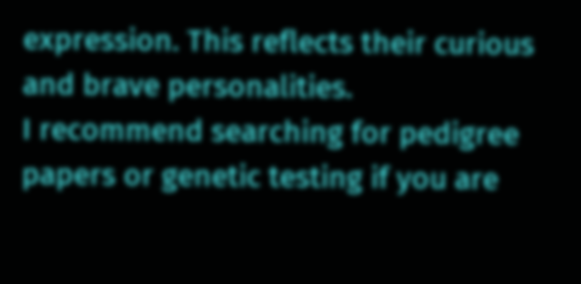expression. This reflects their curious and brave personalities.
I recommend searching for pedigree papers or genetic testing if you are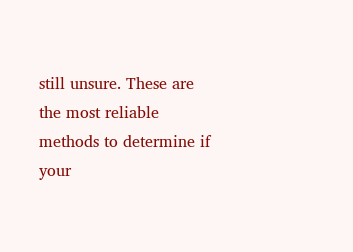still unsure. These are the most reliable methods to determine if your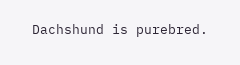Dachshund is purebred.